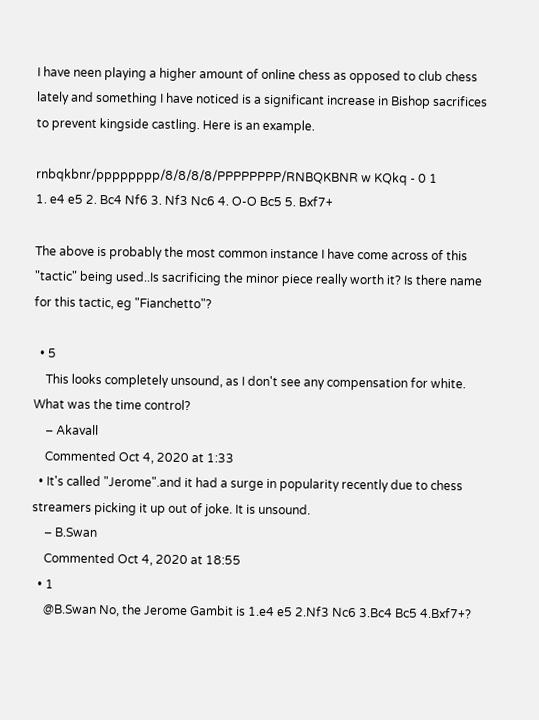I have neen playing a higher amount of online chess as opposed to club chess lately and something I have noticed is a significant increase in Bishop sacrifices to prevent kingside castling. Here is an example.

rnbqkbnr/pppppppp/8/8/8/8/PPPPPPPP/RNBQKBNR w KQkq - 0 1
1. e4 e5 2. Bc4 Nf6 3. Nf3 Nc6 4. O-O Bc5 5. Bxf7+

The above is probably the most common instance I have come across of this "tactic" being used..Is sacrificing the minor piece really worth it? Is there name for this tactic, eg "Fianchetto"?

  • 5
    This looks completely unsound, as I don't see any compensation for white. What was the time control?
    – Akavall
    Commented Oct 4, 2020 at 1:33
  • It's called "Jerome".and it had a surge in popularity recently due to chess streamers picking it up out of joke. It is unsound.
    – B.Swan
    Commented Oct 4, 2020 at 18:55
  • 1
    @B.Swan No, the Jerome Gambit is 1.e4 e5 2.Nf3 Nc6 3.Bc4 Bc5 4.Bxf7+?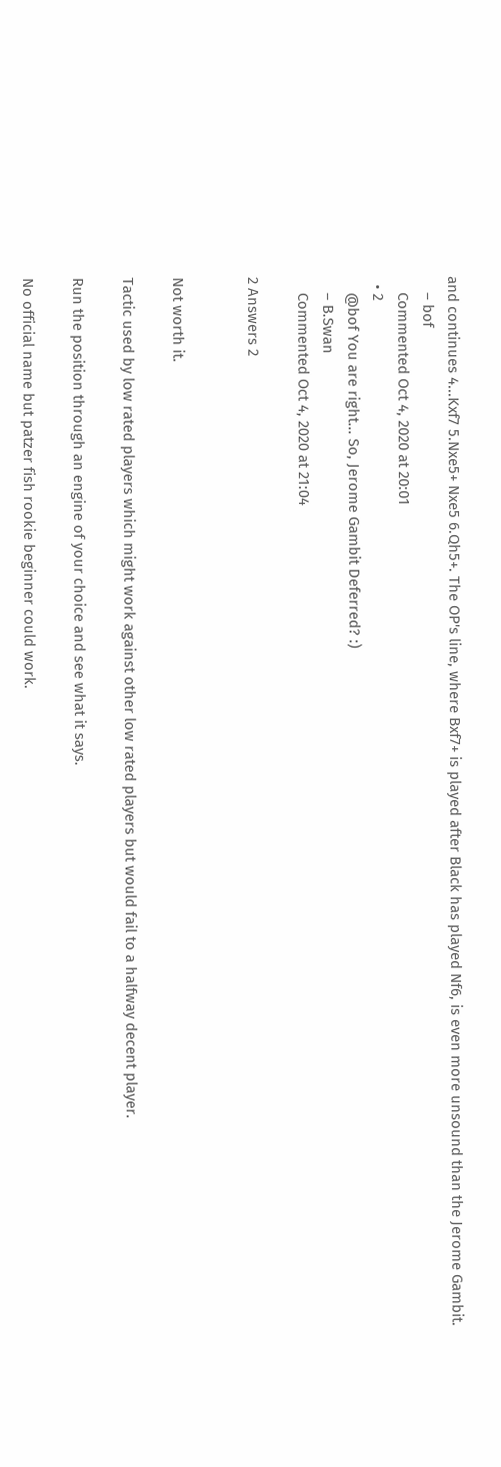and continues 4...Kxf7 5.Nxe5+ Nxe5 6.Qh5+. The OP's line, where Bxf7+ is played after Black has played Nf6, is even more unsound than the Jerome Gambit.
    – bof
    Commented Oct 4, 2020 at 20:01
  • 2
    @bof You are right... So, Jerome Gambit Deferred? :)
    – B.Swan
    Commented Oct 4, 2020 at 21:04

2 Answers 2


Not worth it.

Tactic used by low rated players which might work against other low rated players but would fail to a halfway decent player.

Run the position through an engine of your choice and see what it says.

No official name but patzer fish rookie beginner could work.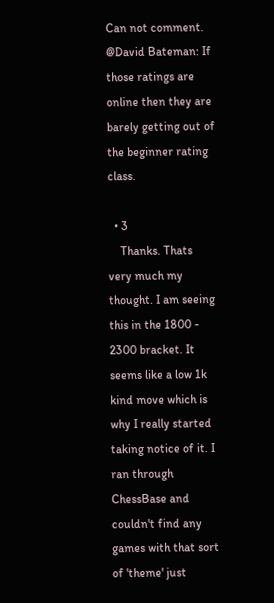Can not comment.
@David Bateman: If those ratings are online then they are barely getting out of the beginner rating class.

  • 3
    Thanks. Thats very much my thought. I am seeing this in the 1800 - 2300 bracket. It seems like a low 1k kind move which is why I really started taking notice of it. I ran through ChessBase and couldn't find any games with that sort of 'theme' just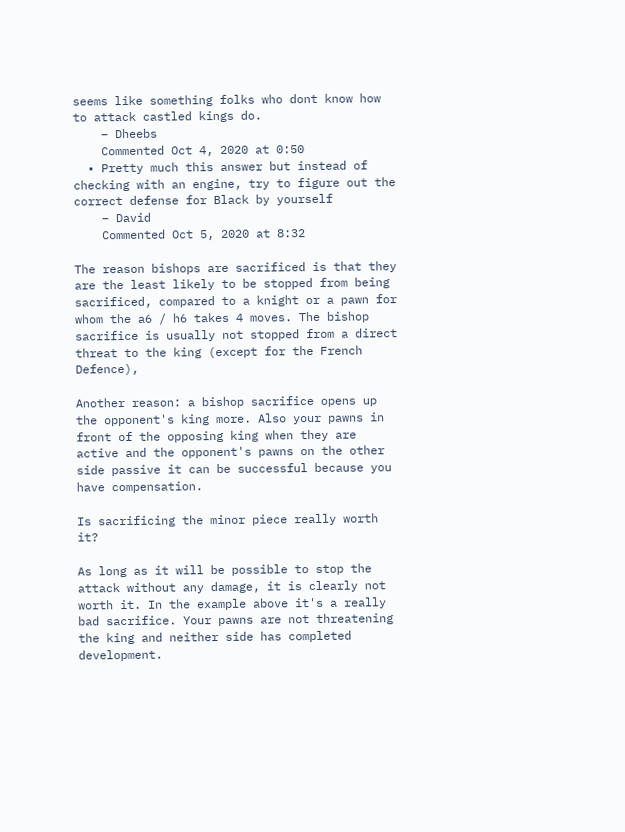seems like something folks who dont know how to attack castled kings do.
    – Dheebs
    Commented Oct 4, 2020 at 0:50
  • Pretty much this answer but instead of checking with an engine, try to figure out the correct defense for Black by yourself
    – David
    Commented Oct 5, 2020 at 8:32

The reason bishops are sacrificed is that they are the least likely to be stopped from being sacrificed, compared to a knight or a pawn for whom the a6 / h6 takes 4 moves. The bishop sacrifice is usually not stopped from a direct threat to the king (except for the French Defence),

Another reason: a bishop sacrifice opens up the opponent's king more. Also your pawns in front of the opposing king when they are active and the opponent's pawns on the other side passive it can be successful because you have compensation.

Is sacrificing the minor piece really worth it?

As long as it will be possible to stop the attack without any damage, it is clearly not worth it. In the example above it's a really bad sacrifice. Your pawns are not threatening the king and neither side has completed development.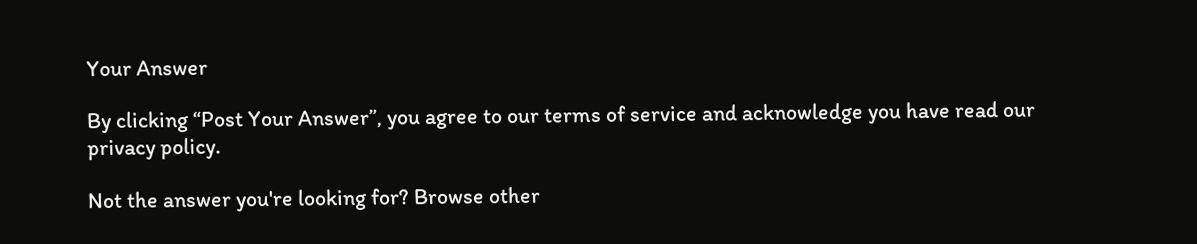Your Answer

By clicking “Post Your Answer”, you agree to our terms of service and acknowledge you have read our privacy policy.

Not the answer you're looking for? Browse other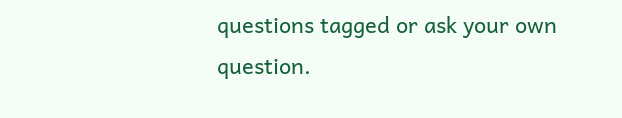questions tagged or ask your own question.